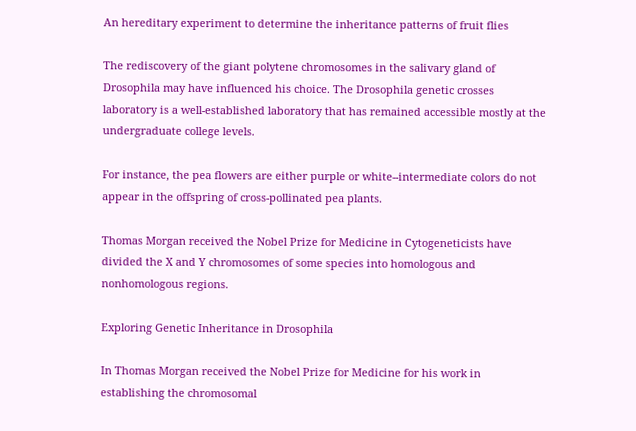An hereditary experiment to determine the inheritance patterns of fruit flies

The rediscovery of the giant polytene chromosomes in the salivary gland of Drosophila may have influenced his choice. The Drosophila genetic crosses laboratory is a well-established laboratory that has remained accessible mostly at the undergraduate college levels.

For instance, the pea flowers are either purple or white--intermediate colors do not appear in the offspring of cross-pollinated pea plants.

Thomas Morgan received the Nobel Prize for Medicine in Cytogeneticists have divided the X and Y chromosomes of some species into homologous and nonhomologous regions.

Exploring Genetic Inheritance in Drosophila

In Thomas Morgan received the Nobel Prize for Medicine for his work in establishing the chromosomal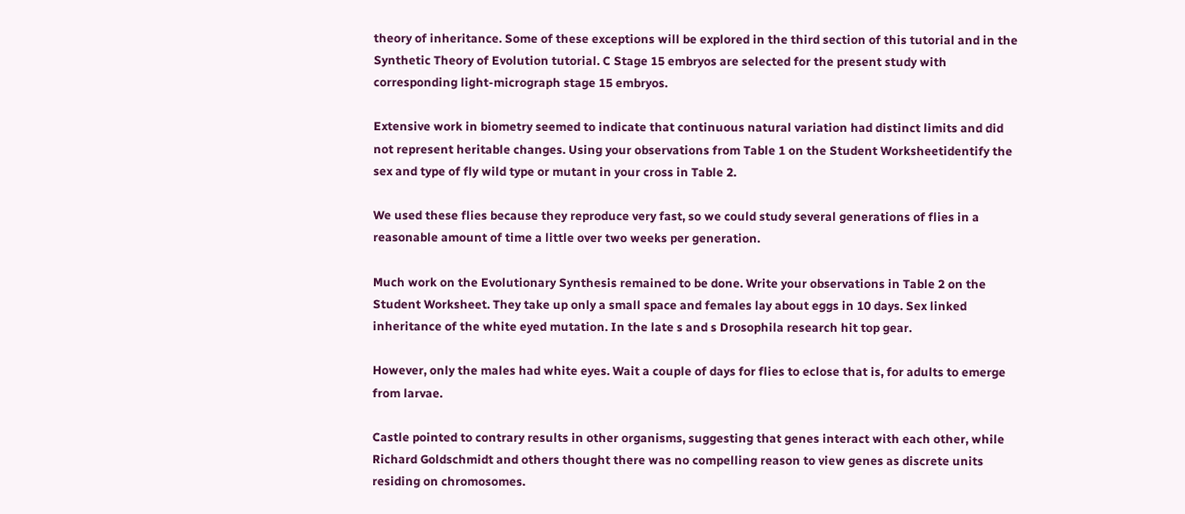theory of inheritance. Some of these exceptions will be explored in the third section of this tutorial and in the Synthetic Theory of Evolution tutorial. C Stage 15 embryos are selected for the present study with corresponding light-micrograph stage 15 embryos.

Extensive work in biometry seemed to indicate that continuous natural variation had distinct limits and did not represent heritable changes. Using your observations from Table 1 on the Student Worksheetidentify the sex and type of fly wild type or mutant in your cross in Table 2.

We used these flies because they reproduce very fast, so we could study several generations of flies in a reasonable amount of time a little over two weeks per generation.

Much work on the Evolutionary Synthesis remained to be done. Write your observations in Table 2 on the Student Worksheet. They take up only a small space and females lay about eggs in 10 days. Sex linked inheritance of the white eyed mutation. In the late s and s Drosophila research hit top gear.

However, only the males had white eyes. Wait a couple of days for flies to eclose that is, for adults to emerge from larvae.

Castle pointed to contrary results in other organisms, suggesting that genes interact with each other, while Richard Goldschmidt and others thought there was no compelling reason to view genes as discrete units residing on chromosomes.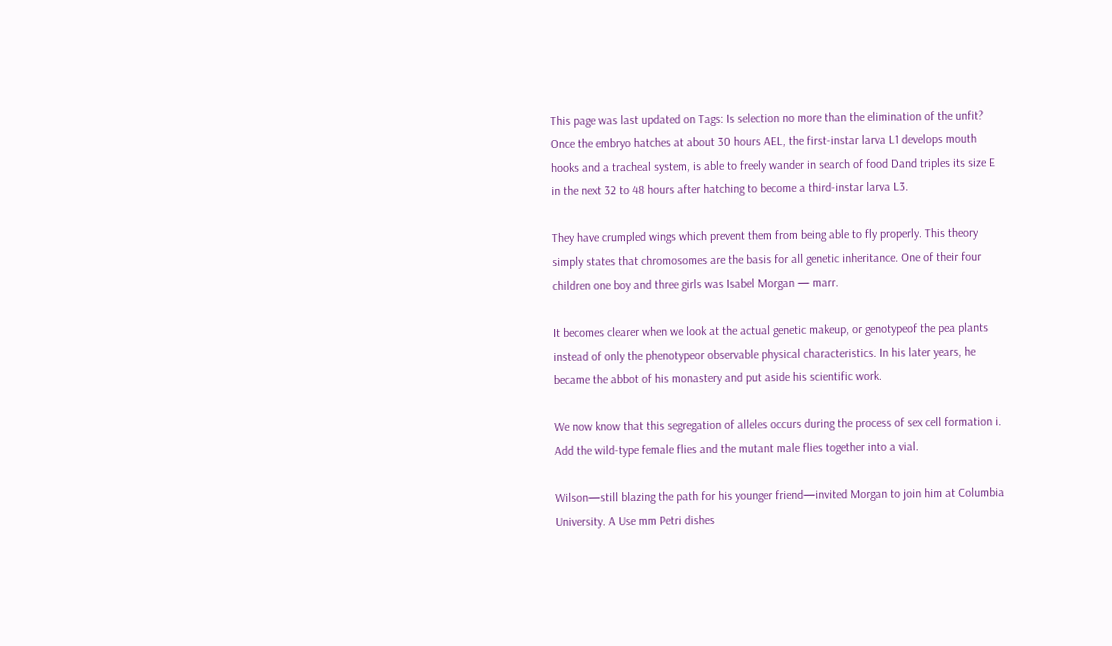This page was last updated on Tags: Is selection no more than the elimination of the unfit? Once the embryo hatches at about 30 hours AEL, the first-instar larva L1 develops mouth hooks and a tracheal system, is able to freely wander in search of food Dand triples its size E in the next 32 to 48 hours after hatching to become a third-instar larva L3.

They have crumpled wings which prevent them from being able to fly properly. This theory simply states that chromosomes are the basis for all genetic inheritance. One of their four children one boy and three girls was Isabel Morgan — marr.

It becomes clearer when we look at the actual genetic makeup, or genotypeof the pea plants instead of only the phenotypeor observable physical characteristics. In his later years, he became the abbot of his monastery and put aside his scientific work.

We now know that this segregation of alleles occurs during the process of sex cell formation i. Add the wild-type female flies and the mutant male flies together into a vial.

Wilson—still blazing the path for his younger friend—invited Morgan to join him at Columbia University. A Use mm Petri dishes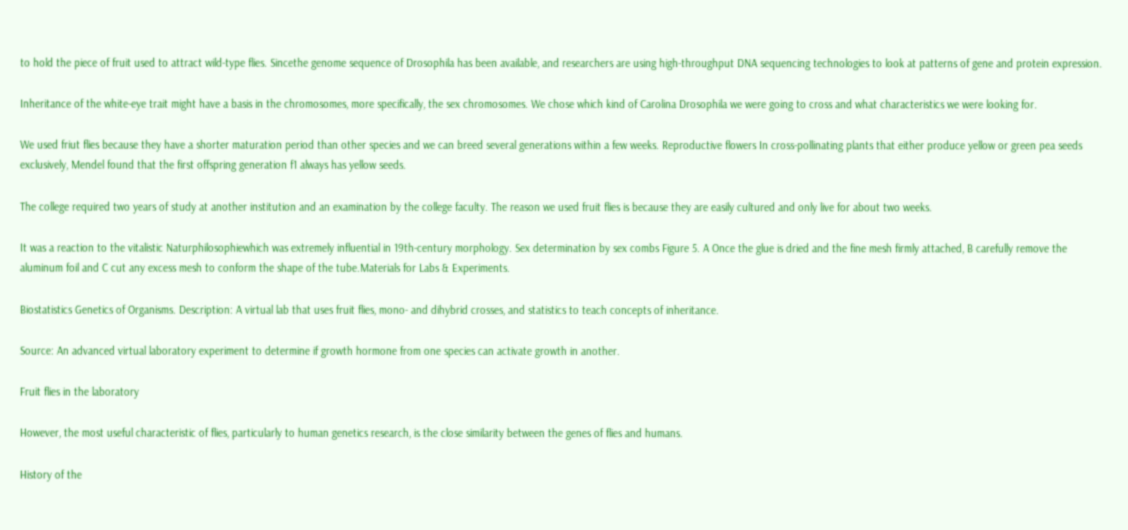to hold the piece of fruit used to attract wild-type flies. Sincethe genome sequence of Drosophila has been available, and researchers are using high-throughput DNA sequencing technologies to look at patterns of gene and protein expression.

Inheritance of the white-eye trait might have a basis in the chromosomes, more specifically, the sex chromosomes. We chose which kind of Carolina Drosophila we were going to cross and what characteristics we were looking for.

We used friut flies because they have a shorter maturation period than other species and we can breed several generations within a few weeks. Reproductive flowers In cross-pollinating plants that either produce yellow or green pea seeds exclusively, Mendel found that the first offspring generation f1 always has yellow seeds.

The college required two years of study at another institution and an examination by the college faculty. The reason we used fruit flies is because they are easily cultured and only live for about two weeks.

It was a reaction to the vitalistic Naturphilosophiewhich was extremely influential in 19th-century morphology. Sex determination by sex combs Figure 5. A Once the glue is dried and the fine mesh firmly attached, B carefully remove the aluminum foil and C cut any excess mesh to conform the shape of the tube.Materials for Labs & Experiments.

Biostatistics Genetics of Organisms. Description: A virtual lab that uses fruit flies, mono- and dihybrid crosses, and statistics to teach concepts of inheritance.

Source: An advanced virtual laboratory experiment to determine if growth hormone from one species can activate growth in another.

Fruit flies in the laboratory

However, the most useful characteristic of flies, particularly to human genetics research, is the close similarity between the genes of flies and humans.

History of the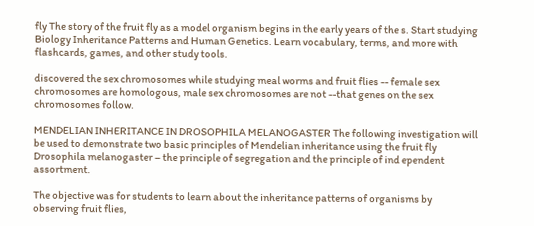fly The story of the fruit fly as a model organism begins in the early years of the s. Start studying Biology Inheritance Patterns and Human Genetics. Learn vocabulary, terms, and more with flashcards, games, and other study tools.

discovered the sex chromosomes while studying meal worms and fruit flies -- female sex chromosomes are homologous, male sex chromosomes are not --that genes on the sex chromosomes follow.

MENDELIAN INHERITANCE IN DROSOPHILA MELANOGASTER The following investigation will be used to demonstrate two basic principles of Mendelian inheritance using the fruit fly Drosophila melanogaster – the principle of segregation and the principle of ind ependent assortment.

The objective was for students to learn about the inheritance patterns of organisms by observing fruit flies,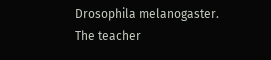Drosophila melanogaster. The teacher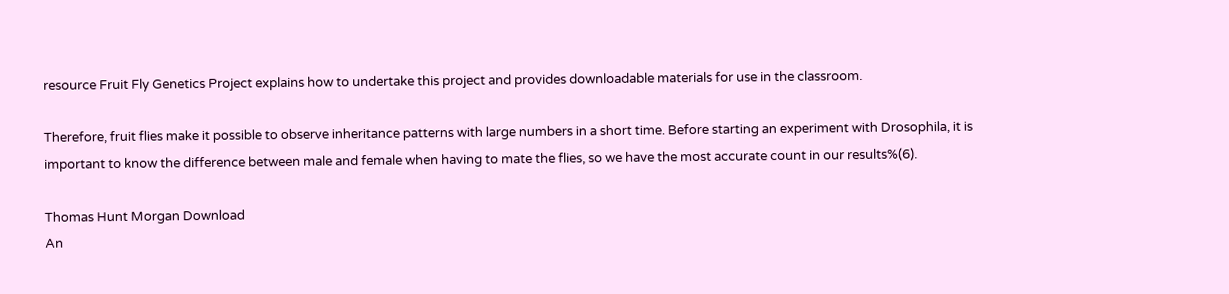resource Fruit Fly Genetics Project explains how to undertake this project and provides downloadable materials for use in the classroom.

Therefore, fruit flies make it possible to observe inheritance patterns with large numbers in a short time. Before starting an experiment with Drosophila, it is important to know the difference between male and female when having to mate the flies, so we have the most accurate count in our results%(6).

Thomas Hunt Morgan Download
An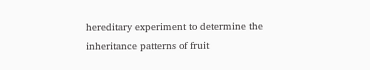hereditary experiment to determine the inheritance patterns of fruit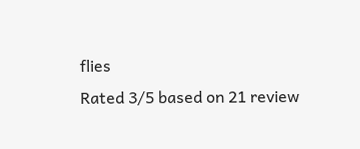flies
Rated 3/5 based on 21 review